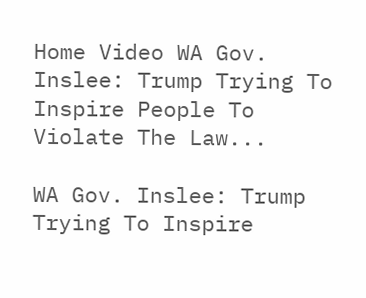Home Video WA Gov. Inslee: Trump Trying To Inspire People To Violate The Law...

WA Gov. Inslee: Trump Trying To Inspire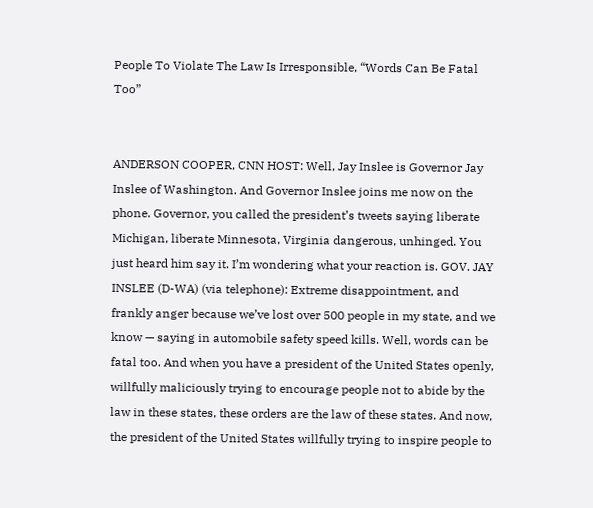People To Violate The Law Is Irresponsible, “Words Can Be Fatal Too”


ANDERSON COOPER, CNN HOST: Well, Jay Inslee is Governor Jay Inslee of Washington. And Governor Inslee joins me now on the phone. Governor, you called the president’s tweets saying liberate Michigan, liberate Minnesota, Virginia dangerous, unhinged. You just heard him say it. I’m wondering what your reaction is. GOV. JAY INSLEE (D-WA) (via telephone): Extreme disappointment, and frankly anger because we’ve lost over 500 people in my state, and we know — saying in automobile safety speed kills. Well, words can be fatal too. And when you have a president of the United States openly, willfully maliciously trying to encourage people not to abide by the law in these states, these orders are the law of these states. And now, the president of the United States willfully trying to inspire people to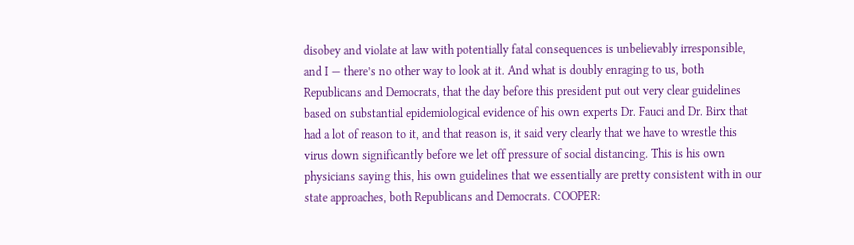disobey and violate at law with potentially fatal consequences is unbelievably irresponsible, and I — there’s no other way to look at it. And what is doubly enraging to us, both Republicans and Democrats, that the day before this president put out very clear guidelines based on substantial epidemiological evidence of his own experts Dr. Fauci and Dr. Birx that had a lot of reason to it, and that reason is, it said very clearly that we have to wrestle this virus down significantly before we let off pressure of social distancing. This is his own physicians saying this, his own guidelines that we essentially are pretty consistent with in our state approaches, both Republicans and Democrats. COOPER: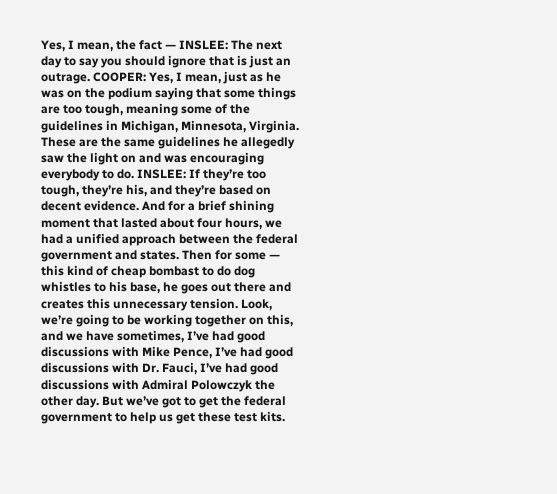Yes, I mean, the fact — INSLEE: The next day to say you should ignore that is just an outrage. COOPER: Yes, I mean, just as he was on the podium saying that some things are too tough, meaning some of the guidelines in Michigan, Minnesota, Virginia. These are the same guidelines he allegedly saw the light on and was encouraging everybody to do. INSLEE: If they’re too tough, they’re his, and they’re based on decent evidence. And for a brief shining moment that lasted about four hours, we had a unified approach between the federal government and states. Then for some — this kind of cheap bombast to do dog whistles to his base, he goes out there and creates this unnecessary tension. Look, we’re going to be working together on this, and we have sometimes, I’ve had good discussions with Mike Pence, I’ve had good discussions with Dr. Fauci, I’ve had good discussions with Admiral Polowczyk the other day. But we’ve got to get the federal government to help us get these test kits.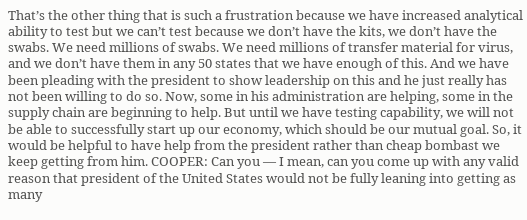That’s the other thing that is such a frustration because we have increased analytical ability to test but we can’t test because we don’t have the kits, we don’t have the swabs. We need millions of swabs. We need millions of transfer material for virus, and we don’t have them in any 50 states that we have enough of this. And we have been pleading with the president to show leadership on this and he just really has not been willing to do so. Now, some in his administration are helping, some in the supply chain are beginning to help. But until we have testing capability, we will not be able to successfully start up our economy, which should be our mutual goal. So, it would be helpful to have help from the president rather than cheap bombast we keep getting from him. COOPER: Can you — I mean, can you come up with any valid reason that president of the United States would not be fully leaning into getting as many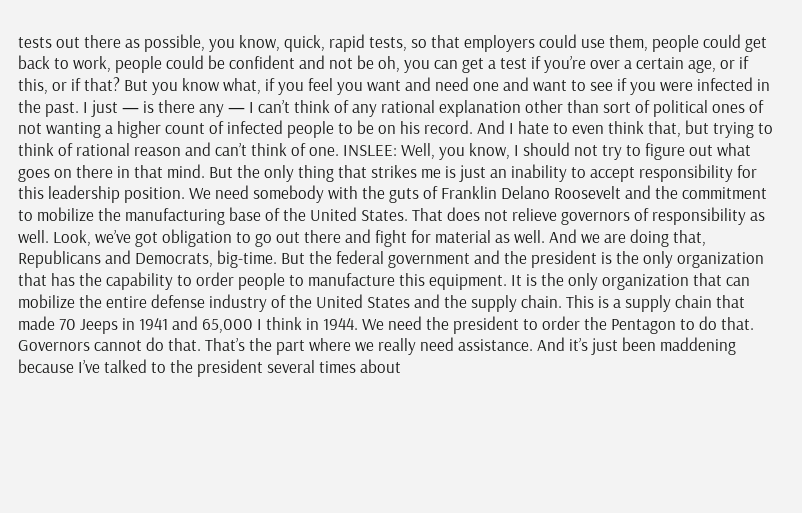tests out there as possible, you know, quick, rapid tests, so that employers could use them, people could get back to work, people could be confident and not be oh, you can get a test if you’re over a certain age, or if this, or if that? But you know what, if you feel you want and need one and want to see if you were infected in the past. I just — is there any — I can’t think of any rational explanation other than sort of political ones of not wanting a higher count of infected people to be on his record. And I hate to even think that, but trying to think of rational reason and can’t think of one. INSLEE: Well, you know, I should not try to figure out what goes on there in that mind. But the only thing that strikes me is just an inability to accept responsibility for this leadership position. We need somebody with the guts of Franklin Delano Roosevelt and the commitment to mobilize the manufacturing base of the United States. That does not relieve governors of responsibility as well. Look, we’ve got obligation to go out there and fight for material as well. And we are doing that, Republicans and Democrats, big-time. But the federal government and the president is the only organization that has the capability to order people to manufacture this equipment. It is the only organization that can mobilize the entire defense industry of the United States and the supply chain. This is a supply chain that made 70 Jeeps in 1941 and 65,000 I think in 1944. We need the president to order the Pentagon to do that. Governors cannot do that. That’s the part where we really need assistance. And it’s just been maddening because I’ve talked to the president several times about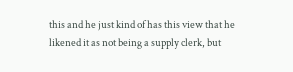this and he just kind of has this view that he likened it as not being a supply clerk, but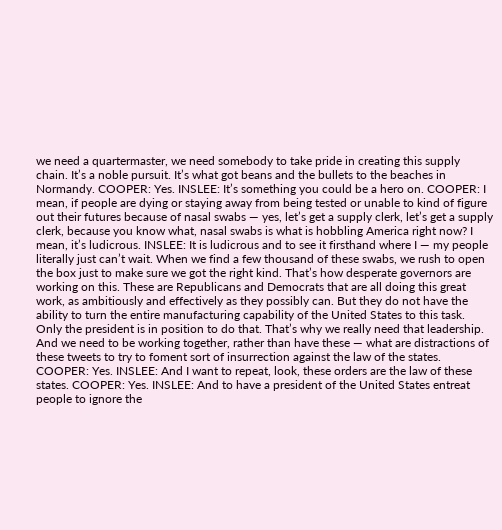we need a quartermaster, we need somebody to take pride in creating this supply chain. It’s a noble pursuit. It’s what got beans and the bullets to the beaches in Normandy. COOPER: Yes. INSLEE: It’s something you could be a hero on. COOPER: I mean, if people are dying or staying away from being tested or unable to kind of figure out their futures because of nasal swabs — yes, let’s get a supply clerk, let’s get a supply clerk, because you know what, nasal swabs is what is hobbling America right now? I mean, it’s ludicrous. INSLEE: It is ludicrous and to see it firsthand where I — my people literally just can’t wait. When we find a few thousand of these swabs, we rush to open the box just to make sure we got the right kind. That’s how desperate governors are working on this. These are Republicans and Democrats that are all doing this great work, as ambitiously and effectively as they possibly can. But they do not have the ability to turn the entire manufacturing capability of the United States to this task. Only the president is in position to do that. That’s why we really need that leadership. And we need to be working together, rather than have these — what are distractions of these tweets to try to foment sort of insurrection against the law of the states. COOPER: Yes. INSLEE: And I want to repeat, look, these orders are the law of these states. COOPER: Yes. INSLEE: And to have a president of the United States entreat people to ignore the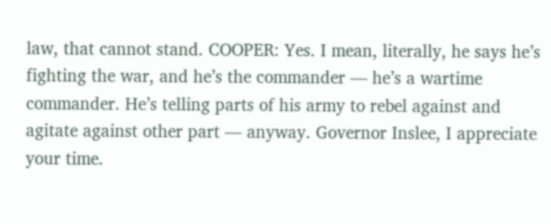law, that cannot stand. COOPER: Yes. I mean, literally, he says he’s fighting the war, and he’s the commander — he’s a wartime commander. He’s telling parts of his army to rebel against and agitate against other part — anyway. Governor Inslee, I appreciate your time.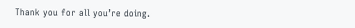Thank you for all you’re doing.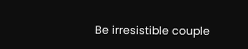Be irresistible couple